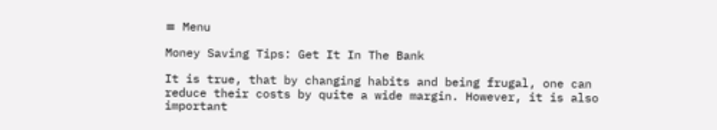≡ Menu

Money Saving Tips: Get It In The Bank

It is true, that by changing habits and being frugal, one can reduce their costs by quite a wide margin. However, it is also important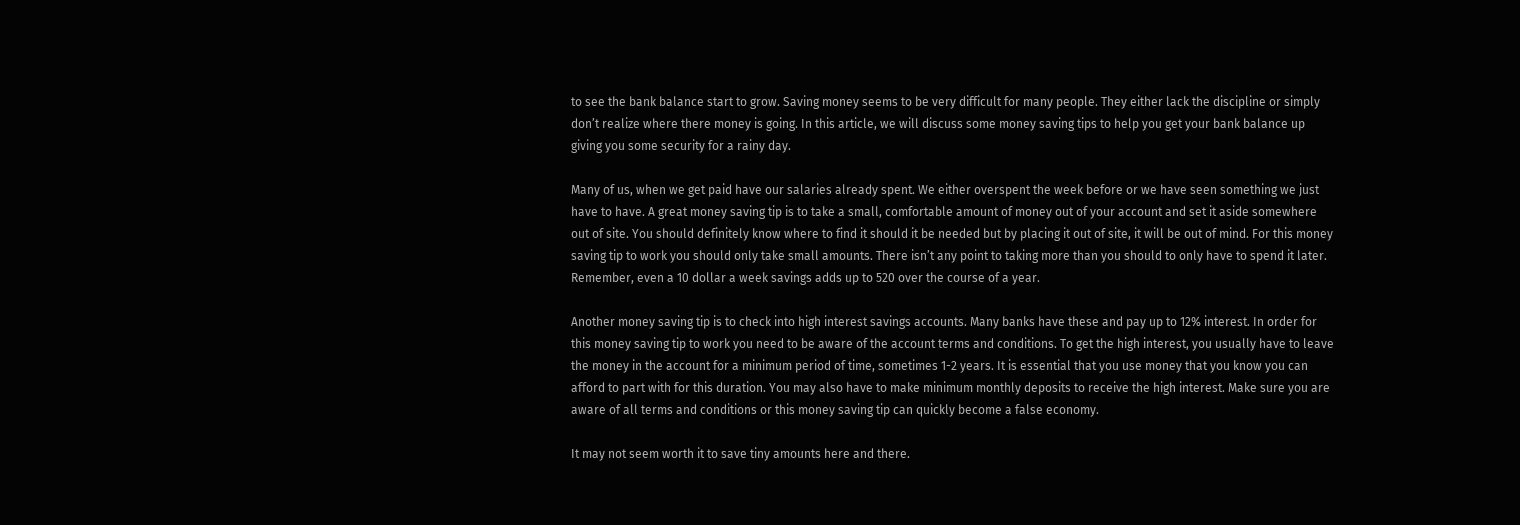to see the bank balance start to grow. Saving money seems to be very difficult for many people. They either lack the discipline or simply don’t realize where there money is going. In this article, we will discuss some money saving tips to help you get your bank balance up giving you some security for a rainy day.

Many of us, when we get paid have our salaries already spent. We either overspent the week before or we have seen something we just have to have. A great money saving tip is to take a small, comfortable amount of money out of your account and set it aside somewhere out of site. You should definitely know where to find it should it be needed but by placing it out of site, it will be out of mind. For this money saving tip to work you should only take small amounts. There isn’t any point to taking more than you should to only have to spend it later. Remember, even a 10 dollar a week savings adds up to 520 over the course of a year.

Another money saving tip is to check into high interest savings accounts. Many banks have these and pay up to 12% interest. In order for this money saving tip to work you need to be aware of the account terms and conditions. To get the high interest, you usually have to leave the money in the account for a minimum period of time, sometimes 1-2 years. It is essential that you use money that you know you can afford to part with for this duration. You may also have to make minimum monthly deposits to receive the high interest. Make sure you are aware of all terms and conditions or this money saving tip can quickly become a false economy.

It may not seem worth it to save tiny amounts here and there.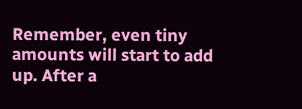Remember, even tiny amounts will start to add up. After a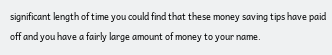significant length of time you could find that these money saving tips have paid off and you have a fairly large amount of money to your name.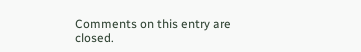Comments on this entry are closed.